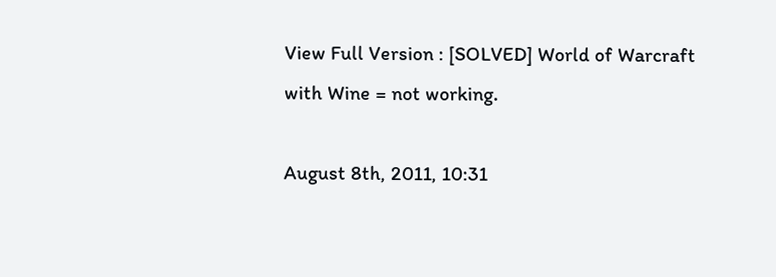View Full Version : [SOLVED] World of Warcraft with Wine = not working.

August 8th, 2011, 10:31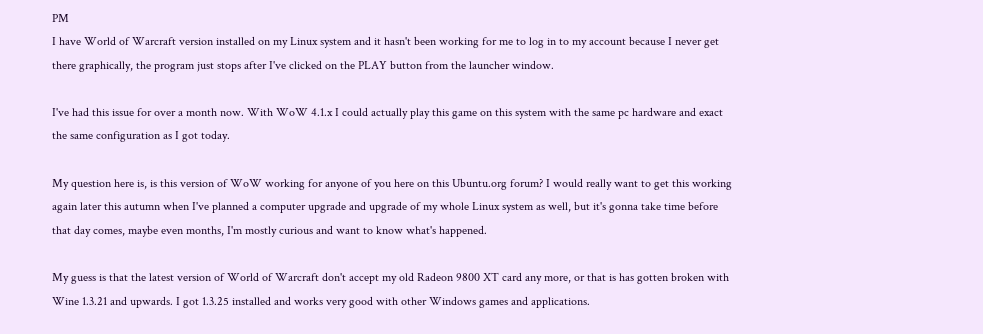PM
I have World of Warcraft version installed on my Linux system and it hasn't been working for me to log in to my account because I never get there graphically, the program just stops after I've clicked on the PLAY button from the launcher window.

I've had this issue for over a month now. With WoW 4.1.x I could actually play this game on this system with the same pc hardware and exact the same configuration as I got today.

My question here is, is this version of WoW working for anyone of you here on this Ubuntu.org forum? I would really want to get this working again later this autumn when I've planned a computer upgrade and upgrade of my whole Linux system as well, but it's gonna take time before that day comes, maybe even months, I'm mostly curious and want to know what's happened.

My guess is that the latest version of World of Warcraft don't accept my old Radeon 9800 XT card any more, or that is has gotten broken with Wine 1.3.21 and upwards. I got 1.3.25 installed and works very good with other Windows games and applications.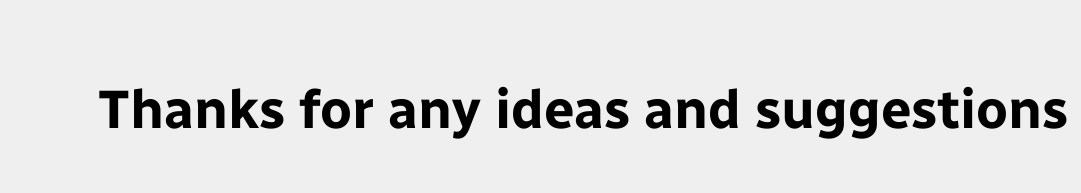Thanks for any ideas and suggestions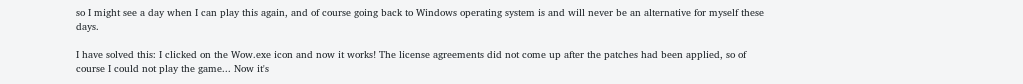so I might see a day when I can play this again, and of course going back to Windows operating system is and will never be an alternative for myself these days.

I have solved this: I clicked on the Wow.exe icon and now it works! The license agreements did not come up after the patches had been applied, so of course I could not play the game... Now it's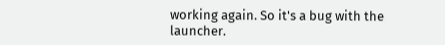working again. So it's a bug with the launcher.